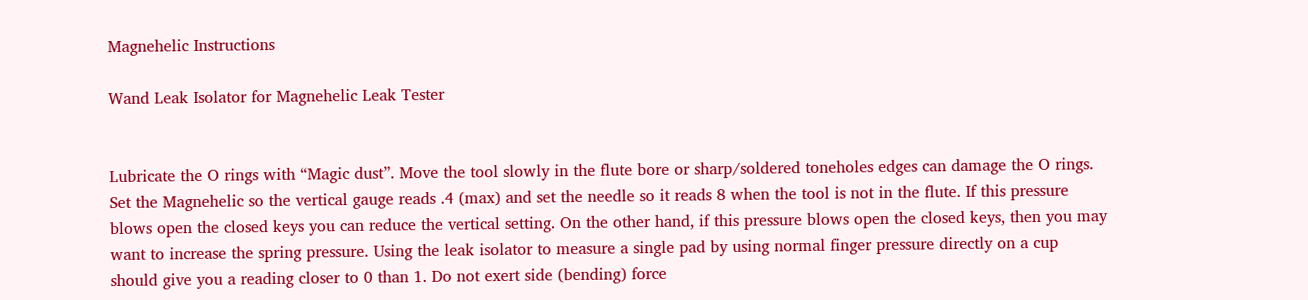Magnehelic Instructions

Wand Leak Isolator for Magnehelic Leak Tester


Lubricate the O rings with “Magic dust”. Move the tool slowly in the flute bore or sharp/soldered toneholes edges can damage the O rings. Set the Magnehelic so the vertical gauge reads .4 (max) and set the needle so it reads 8 when the tool is not in the flute. If this pressure blows open the closed keys you can reduce the vertical setting. On the other hand, if this pressure blows open the closed keys, then you may want to increase the spring pressure. Using the leak isolator to measure a single pad by using normal finger pressure directly on a cup should give you a reading closer to 0 than 1. Do not exert side (bending) force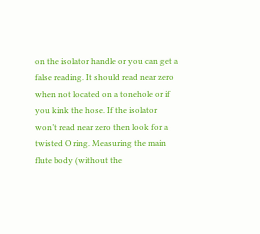on the isolator handle or you can get a false reading. It should read near zero when not located on a tonehole or if you kink the hose. If the isolator won’t read near zero then look for a twisted O ring. Measuring the main flute body (without the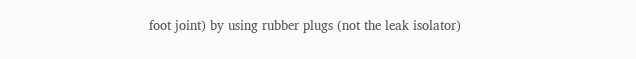foot joint) by using rubber plugs (not the leak isolator)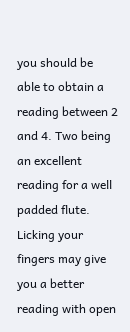you should be able to obtain a reading between 2 and 4. Two being an excellent reading for a well padded flute. Licking your fingers may give you a better reading with open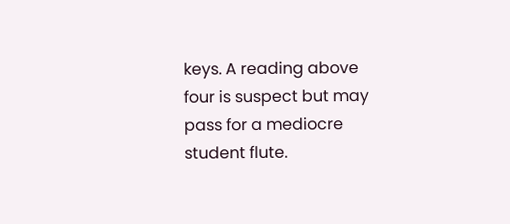keys. A reading above four is suspect but may pass for a mediocre student flute.